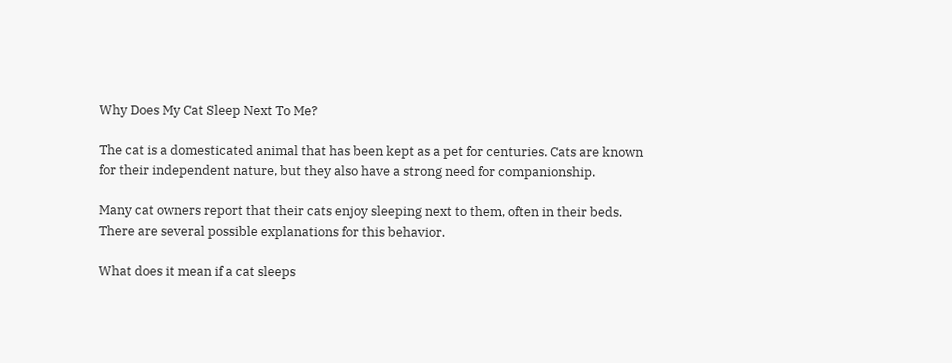Why Does My Cat Sleep Next To Me?

The cat is a domesticated animal that has been kept as a pet for centuries. Cats are known for their independent nature, but they also have a strong need for companionship.

Many cat owners report that their cats enjoy sleeping next to them, often in their beds. There are several possible explanations for this behavior.

What does it mean if a cat sleeps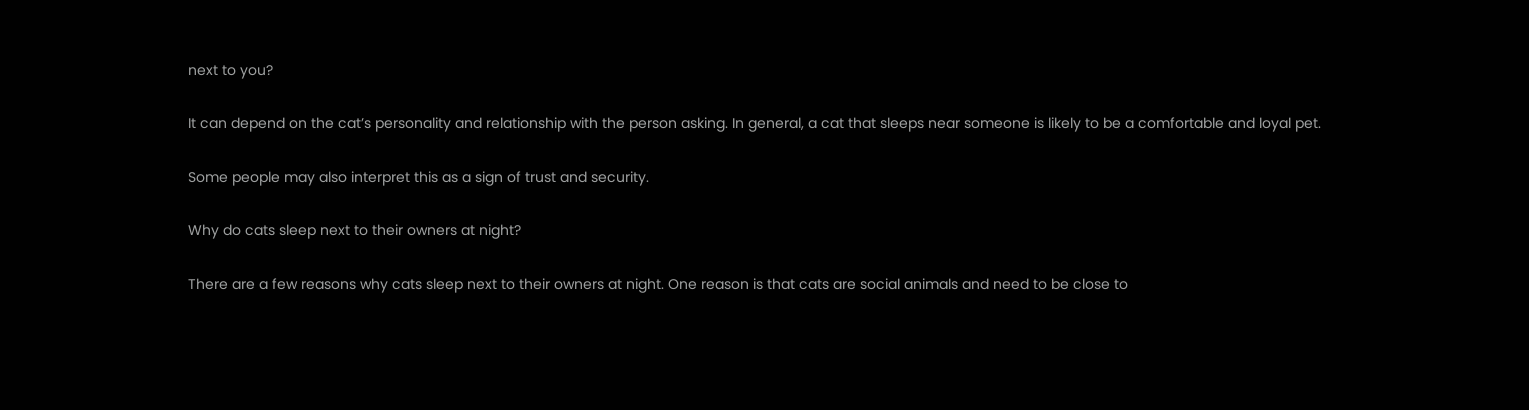next to you?

It can depend on the cat’s personality and relationship with the person asking. In general, a cat that sleeps near someone is likely to be a comfortable and loyal pet.

Some people may also interpret this as a sign of trust and security.

Why do cats sleep next to their owners at night?

There are a few reasons why cats sleep next to their owners at night. One reason is that cats are social animals and need to be close to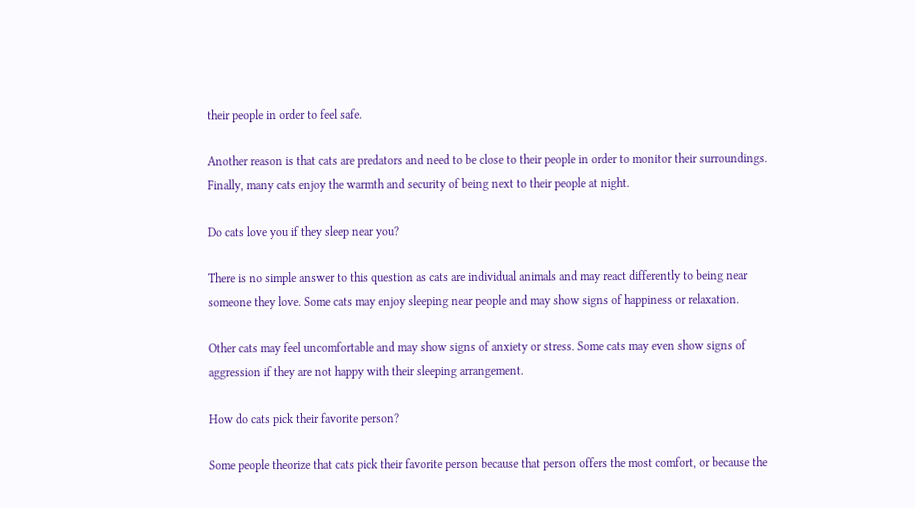their people in order to feel safe.

Another reason is that cats are predators and need to be close to their people in order to monitor their surroundings. Finally, many cats enjoy the warmth and security of being next to their people at night.

Do cats love you if they sleep near you?

There is no simple answer to this question as cats are individual animals and may react differently to being near someone they love. Some cats may enjoy sleeping near people and may show signs of happiness or relaxation.

Other cats may feel uncomfortable and may show signs of anxiety or stress. Some cats may even show signs of aggression if they are not happy with their sleeping arrangement.

How do cats pick their favorite person?

Some people theorize that cats pick their favorite person because that person offers the most comfort, or because the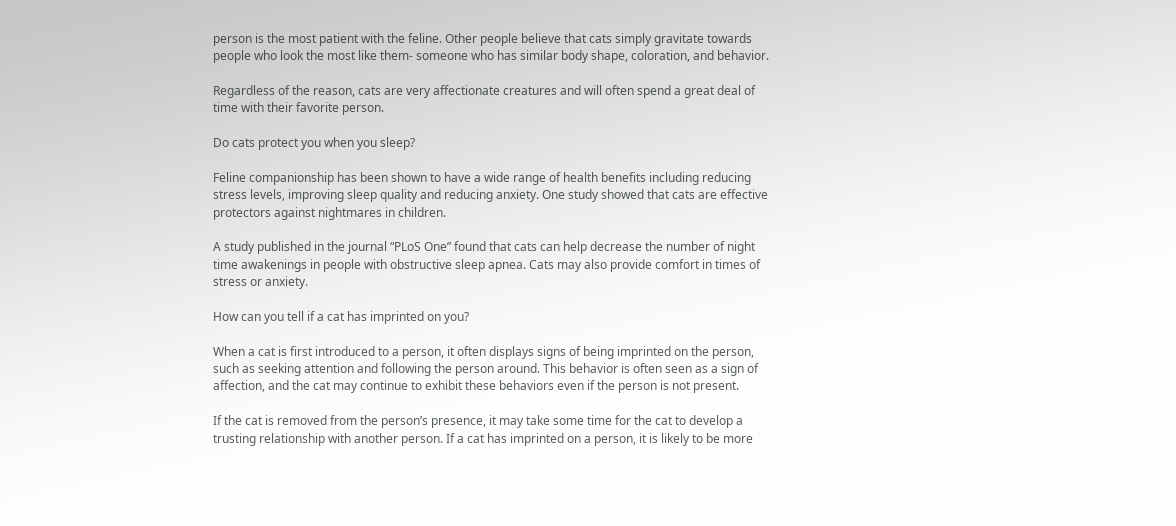person is the most patient with the feline. Other people believe that cats simply gravitate towards people who look the most like them- someone who has similar body shape, coloration, and behavior.

Regardless of the reason, cats are very affectionate creatures and will often spend a great deal of time with their favorite person.

Do cats protect you when you sleep?

Feline companionship has been shown to have a wide range of health benefits including reducing stress levels, improving sleep quality and reducing anxiety. One study showed that cats are effective protectors against nightmares in children.

A study published in the journal “PLoS One” found that cats can help decrease the number of night time awakenings in people with obstructive sleep apnea. Cats may also provide comfort in times of stress or anxiety.

How can you tell if a cat has imprinted on you?

When a cat is first introduced to a person, it often displays signs of being imprinted on the person, such as seeking attention and following the person around. This behavior is often seen as a sign of affection, and the cat may continue to exhibit these behaviors even if the person is not present.

If the cat is removed from the person’s presence, it may take some time for the cat to develop a trusting relationship with another person. If a cat has imprinted on a person, it is likely to be more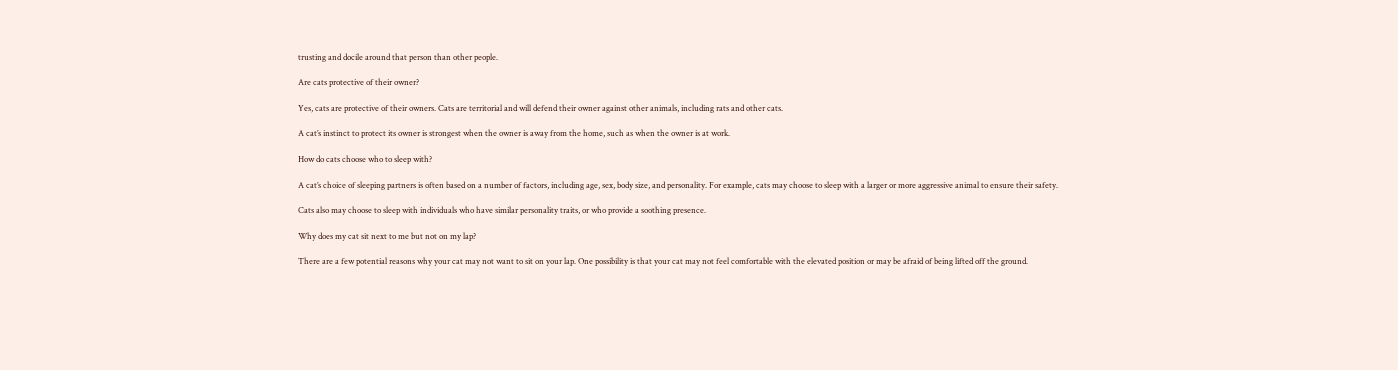trusting and docile around that person than other people.

Are cats protective of their owner?

Yes, cats are protective of their owners. Cats are territorial and will defend their owner against other animals, including rats and other cats.

A cat’s instinct to protect its owner is strongest when the owner is away from the home, such as when the owner is at work.

How do cats choose who to sleep with?

A cat’s choice of sleeping partners is often based on a number of factors, including age, sex, body size, and personality. For example, cats may choose to sleep with a larger or more aggressive animal to ensure their safety.

Cats also may choose to sleep with individuals who have similar personality traits, or who provide a soothing presence.

Why does my cat sit next to me but not on my lap?

There are a few potential reasons why your cat may not want to sit on your lap. One possibility is that your cat may not feel comfortable with the elevated position or may be afraid of being lifted off the ground.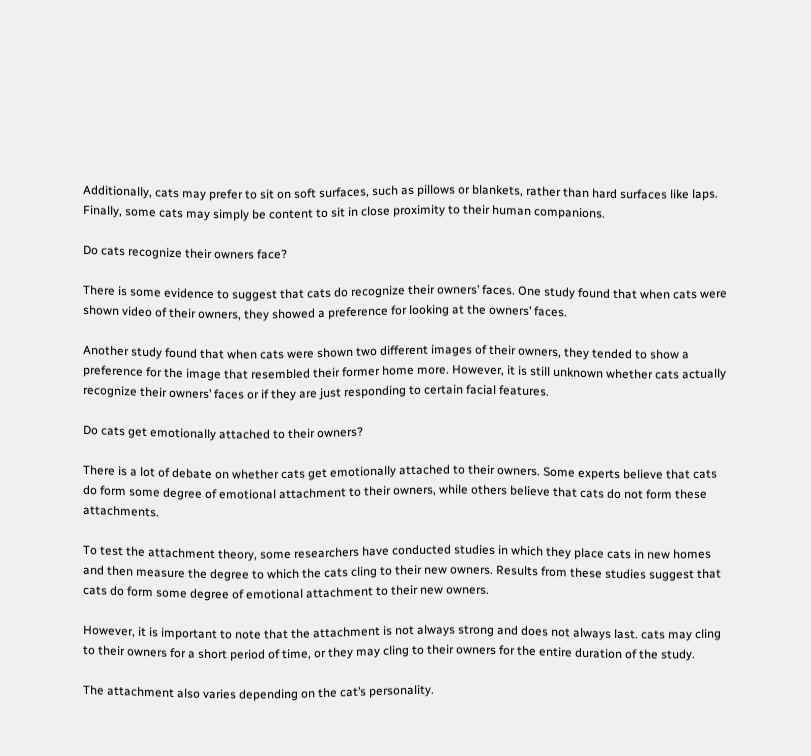Additionally, cats may prefer to sit on soft surfaces, such as pillows or blankets, rather than hard surfaces like laps. Finally, some cats may simply be content to sit in close proximity to their human companions.

Do cats recognize their owners face?

There is some evidence to suggest that cats do recognize their owners’ faces. One study found that when cats were shown video of their owners, they showed a preference for looking at the owners’ faces.

Another study found that when cats were shown two different images of their owners, they tended to show a preference for the image that resembled their former home more. However, it is still unknown whether cats actually recognize their owners’ faces or if they are just responding to certain facial features.

Do cats get emotionally attached to their owners?

There is a lot of debate on whether cats get emotionally attached to their owners. Some experts believe that cats do form some degree of emotional attachment to their owners, while others believe that cats do not form these attachments.

To test the attachment theory, some researchers have conducted studies in which they place cats in new homes and then measure the degree to which the cats cling to their new owners. Results from these studies suggest that cats do form some degree of emotional attachment to their new owners.

However, it is important to note that the attachment is not always strong and does not always last. cats may cling to their owners for a short period of time, or they may cling to their owners for the entire duration of the study.

The attachment also varies depending on the cat’s personality.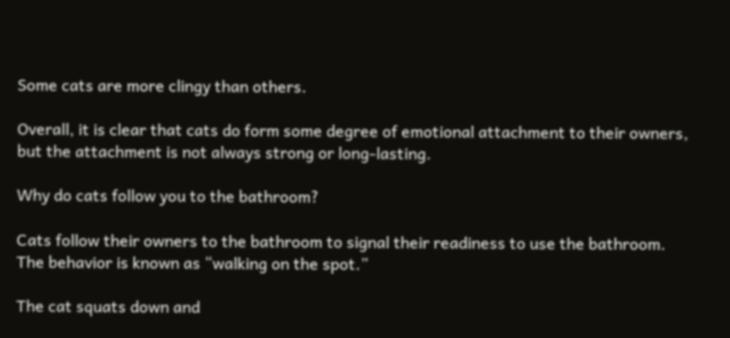Some cats are more clingy than others.

Overall, it is clear that cats do form some degree of emotional attachment to their owners, but the attachment is not always strong or long-lasting.

Why do cats follow you to the bathroom?

Cats follow their owners to the bathroom to signal their readiness to use the bathroom. The behavior is known as “walking on the spot.”

The cat squats down and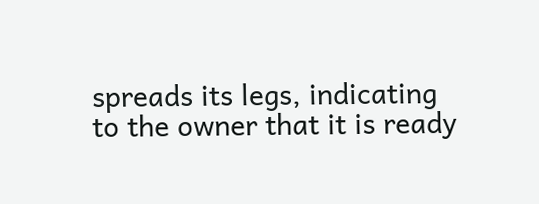spreads its legs, indicating to the owner that it is ready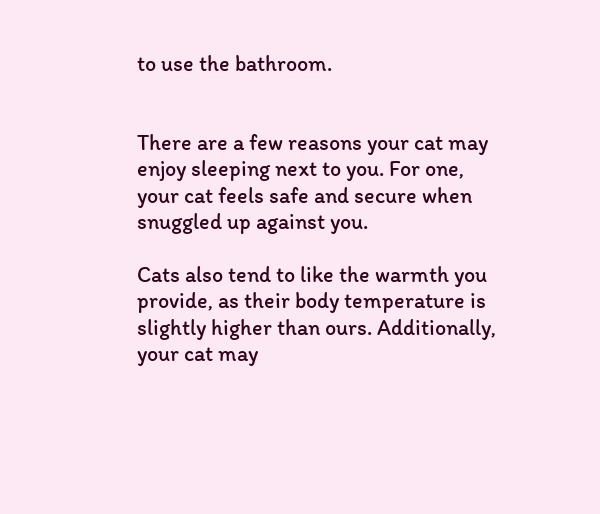to use the bathroom.


There are a few reasons your cat may enjoy sleeping next to you. For one, your cat feels safe and secure when snuggled up against you.

Cats also tend to like the warmth you provide, as their body temperature is slightly higher than ours. Additionally, your cat may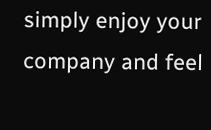simply enjoy your company and feel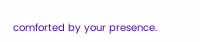comforted by your presence.